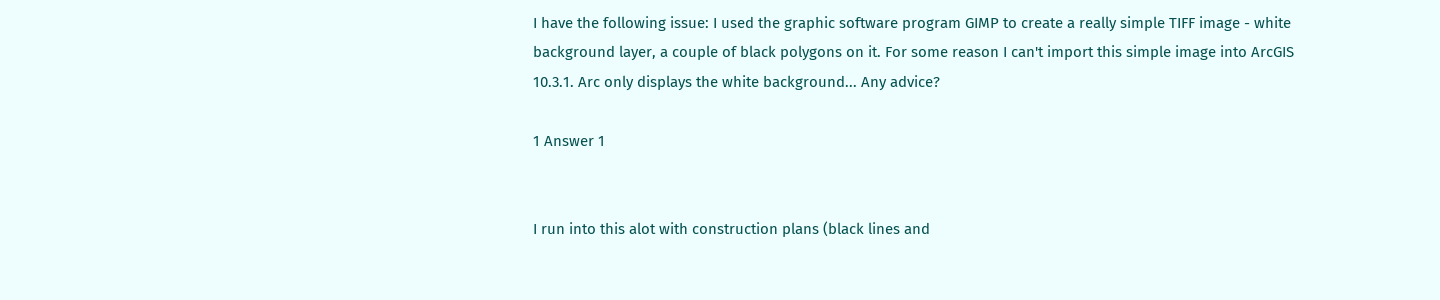I have the following issue: I used the graphic software program GIMP to create a really simple TIFF image - white background layer, a couple of black polygons on it. For some reason I can't import this simple image into ArcGIS 10.3.1. Arc only displays the white background... Any advice?

1 Answer 1


I run into this alot with construction plans (black lines and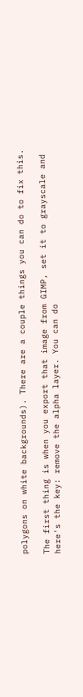polygons on white backgrounds). There are a couple things you can do to fix this.

The first thing is when you export that image from GIMP, set it to grayscale and here's the key: remove the alpha layer. You can do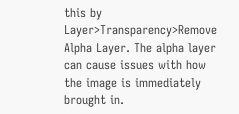this by Layer>Transparency>Remove Alpha Layer. The alpha layer can cause issues with how the image is immediately brought in.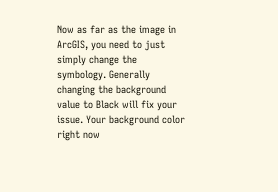Now as far as the image in ArcGIS, you need to just simply change the symbology. Generally changing the background value to Black will fix your issue. Your background color right now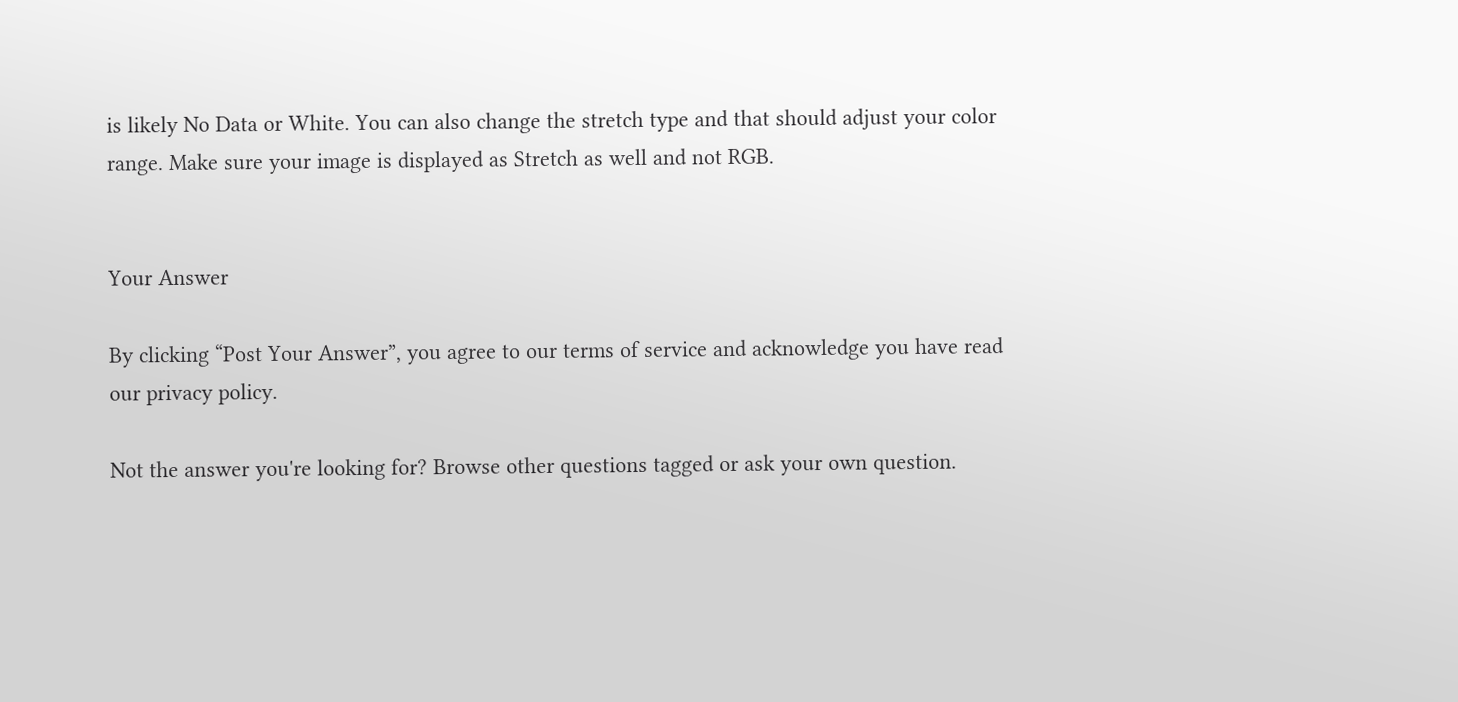is likely No Data or White. You can also change the stretch type and that should adjust your color range. Make sure your image is displayed as Stretch as well and not RGB.


Your Answer

By clicking “Post Your Answer”, you agree to our terms of service and acknowledge you have read our privacy policy.

Not the answer you're looking for? Browse other questions tagged or ask your own question.